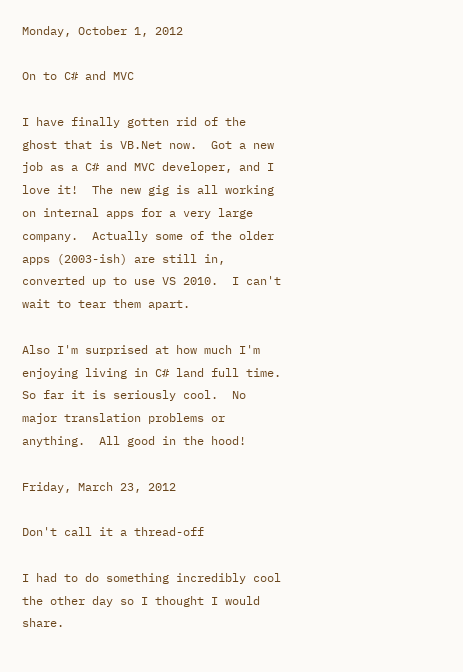Monday, October 1, 2012

On to C# and MVC

I have finally gotten rid of the ghost that is VB.Net now.  Got a new job as a C# and MVC developer, and I love it!  The new gig is all working on internal apps for a very large company.  Actually some of the older apps (2003-ish) are still in, converted up to use VS 2010.  I can't wait to tear them apart.

Also I'm surprised at how much I'm enjoying living in C# land full time.  So far it is seriously cool.  No major translation problems or anything.  All good in the hood!

Friday, March 23, 2012

Don't call it a thread-off

I had to do something incredibly cool the other day so I thought I would share.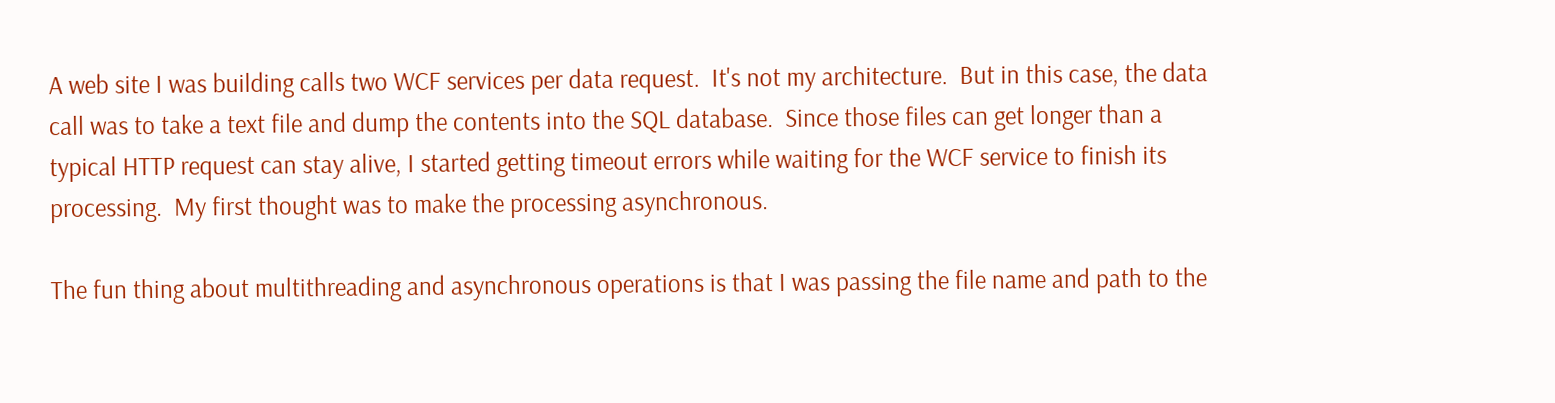A web site I was building calls two WCF services per data request.  It's not my architecture.  But in this case, the data call was to take a text file and dump the contents into the SQL database.  Since those files can get longer than a typical HTTP request can stay alive, I started getting timeout errors while waiting for the WCF service to finish its processing.  My first thought was to make the processing asynchronous.

The fun thing about multithreading and asynchronous operations is that I was passing the file name and path to the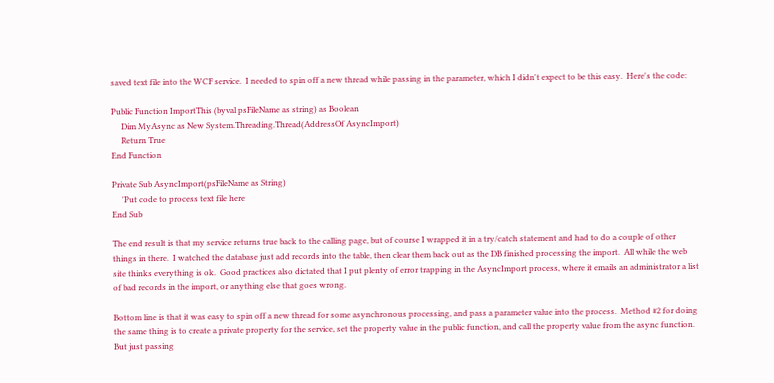saved text file into the WCF service.  I needed to spin off a new thread while passing in the parameter, which I didn't expect to be this easy.  Here's the code:

Public Function ImportThis (byval psFileName as string) as Boolean
     Dim MyAsync as New System.Threading.Thread(AddressOf AsyncImport)
     Return True
End Function

Private Sub AsyncImport(psFileName as String)
     'Put code to process text file here
End Sub

The end result is that my service returns true back to the calling page, but of course I wrapped it in a try/catch statement and had to do a couple of other things in there.  I watched the database just add records into the table, then clear them back out as the DB finished processing the import.  All while the web site thinks everything is ok.  Good practices also dictated that I put plenty of error trapping in the AsyncImport process, where it emails an administrator a list of bad records in the import, or anything else that goes wrong.

Bottom line is that it was easy to spin off a new thread for some asynchronous processing, and pass a parameter value into the process.  Method #2 for doing the same thing is to create a private property for the service, set the property value in the public function, and call the property value from the async function.  But just passing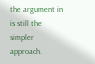the argument in is still the simpler approach.